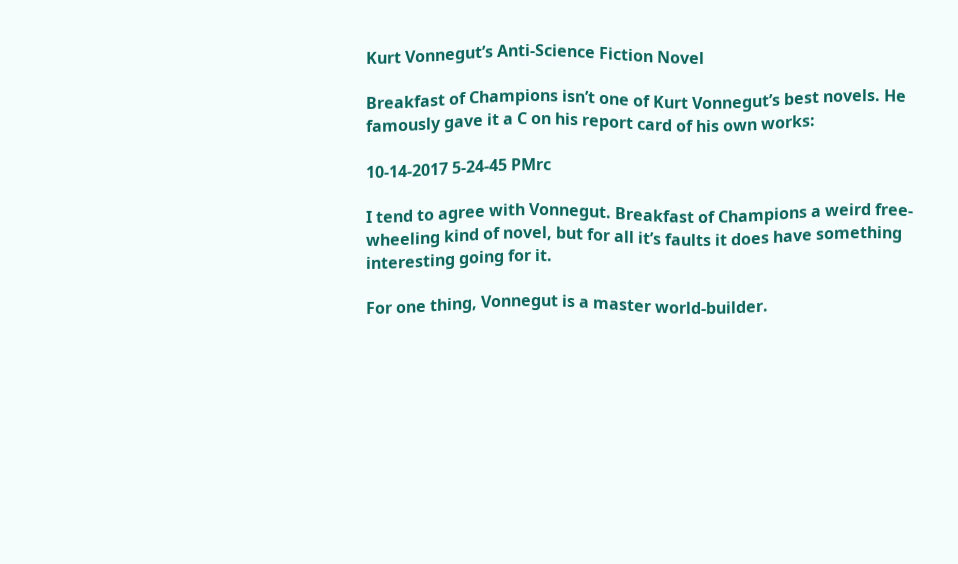Kurt Vonnegut’s Anti-Science Fiction Novel

Breakfast of Champions isn’t one of Kurt Vonnegut’s best novels. He famously gave it a C on his report card of his own works:

10-14-2017 5-24-45 PMrc

I tend to agree with Vonnegut. Breakfast of Champions a weird free-wheeling kind of novel, but for all it’s faults it does have something interesting going for it.

For one thing, Vonnegut is a master world-builder.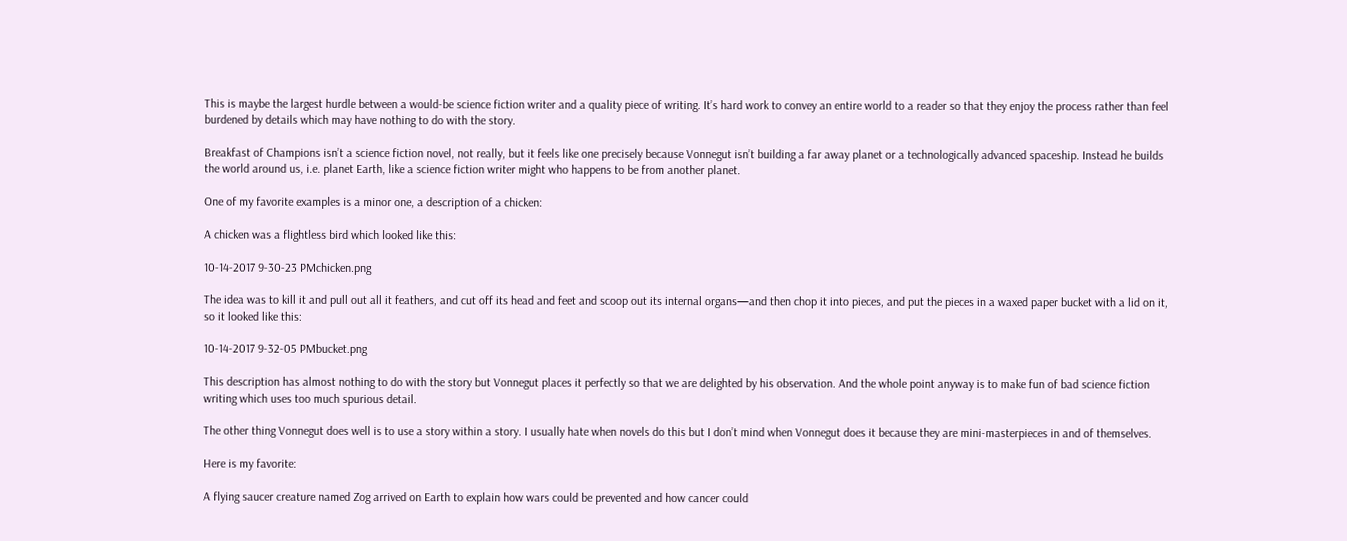This is maybe the largest hurdle between a would-be science fiction writer and a quality piece of writing. It’s hard work to convey an entire world to a reader so that they enjoy the process rather than feel burdened by details which may have nothing to do with the story.

Breakfast of Champions isn’t a science fiction novel, not really, but it feels like one precisely because Vonnegut isn’t building a far away planet or a technologically advanced spaceship. Instead he builds the world around us, i.e. planet Earth, like a science fiction writer might who happens to be from another planet.

One of my favorite examples is a minor one, a description of a chicken:

A chicken was a flightless bird which looked like this:

10-14-2017 9-30-23 PMchicken.png

The idea was to kill it and pull out all it feathers, and cut off its head and feet and scoop out its internal organs—and then chop it into pieces, and put the pieces in a waxed paper bucket with a lid on it, so it looked like this:

10-14-2017 9-32-05 PMbucket.png

This description has almost nothing to do with the story but Vonnegut places it perfectly so that we are delighted by his observation. And the whole point anyway is to make fun of bad science fiction writing which uses too much spurious detail.

The other thing Vonnegut does well is to use a story within a story. I usually hate when novels do this but I don’t mind when Vonnegut does it because they are mini-masterpieces in and of themselves.

Here is my favorite:

A flying saucer creature named Zog arrived on Earth to explain how wars could be prevented and how cancer could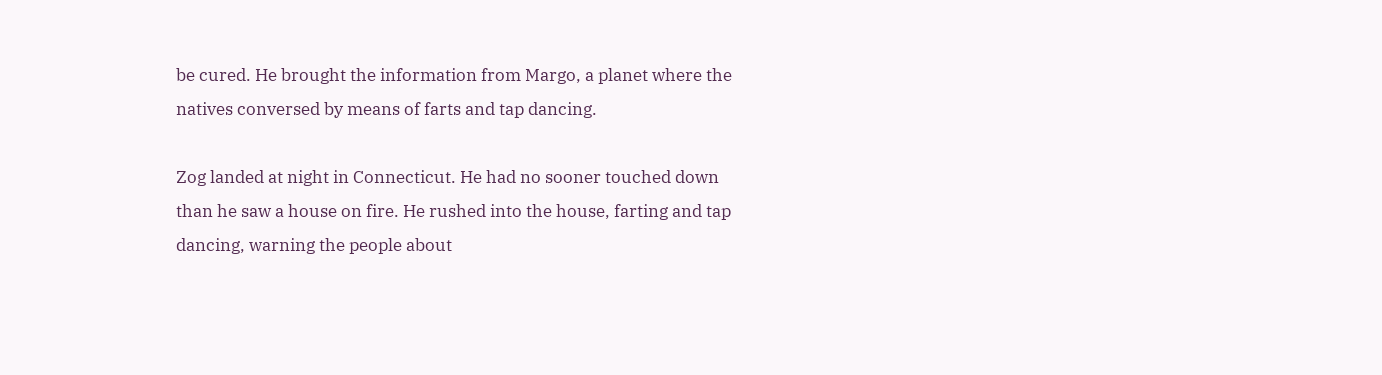be cured. He brought the information from Margo, a planet where the natives conversed by means of farts and tap dancing.

Zog landed at night in Connecticut. He had no sooner touched down than he saw a house on fire. He rushed into the house, farting and tap dancing, warning the people about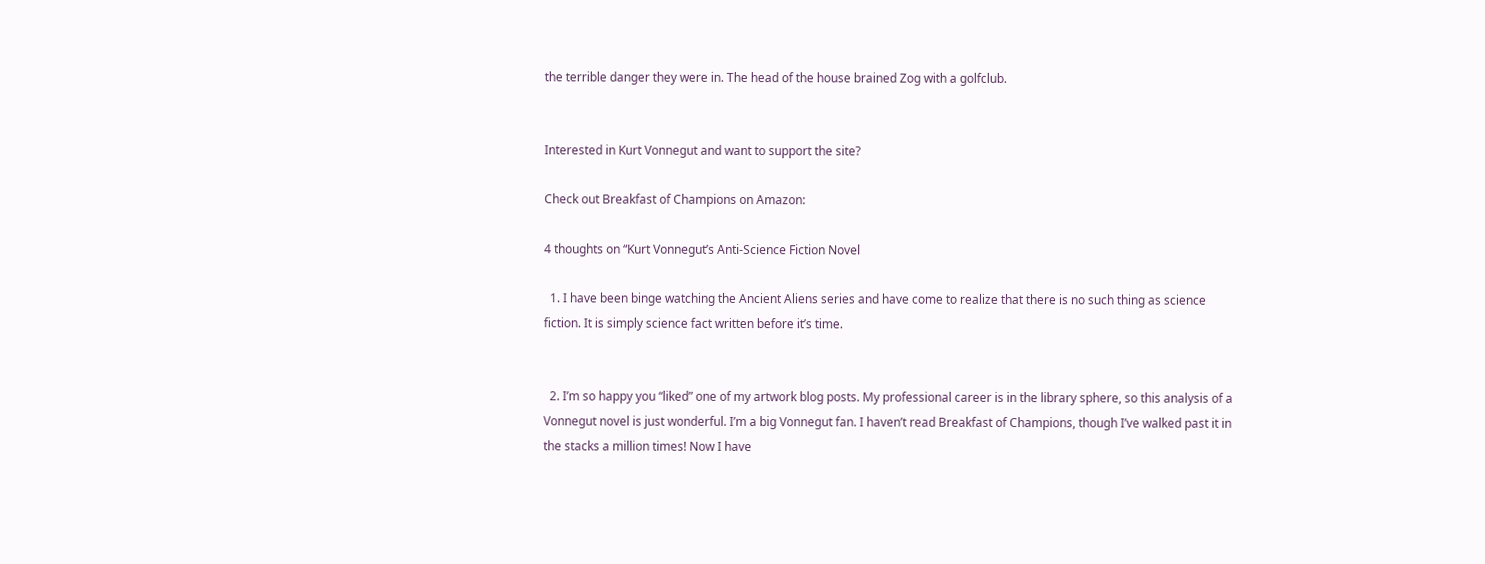the terrible danger they were in. The head of the house brained Zog with a golfclub.


Interested in Kurt Vonnegut and want to support the site?

Check out Breakfast of Champions on Amazon:

4 thoughts on “Kurt Vonnegut’s Anti-Science Fiction Novel

  1. I have been binge watching the Ancient Aliens series and have come to realize that there is no such thing as science fiction. It is simply science fact written before it’s time.


  2. I’m so happy you “liked” one of my artwork blog posts. My professional career is in the library sphere, so this analysis of a Vonnegut novel is just wonderful. I’m a big Vonnegut fan. I haven’t read Breakfast of Champions, though I’ve walked past it in the stacks a million times! Now I have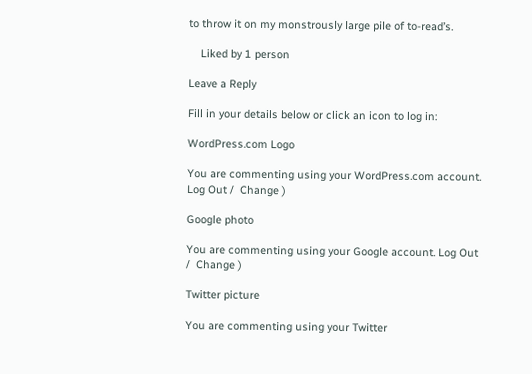to throw it on my monstrously large pile of to-read’s.

    Liked by 1 person

Leave a Reply

Fill in your details below or click an icon to log in:

WordPress.com Logo

You are commenting using your WordPress.com account. Log Out /  Change )

Google photo

You are commenting using your Google account. Log Out /  Change )

Twitter picture

You are commenting using your Twitter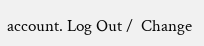account. Log Out /  Change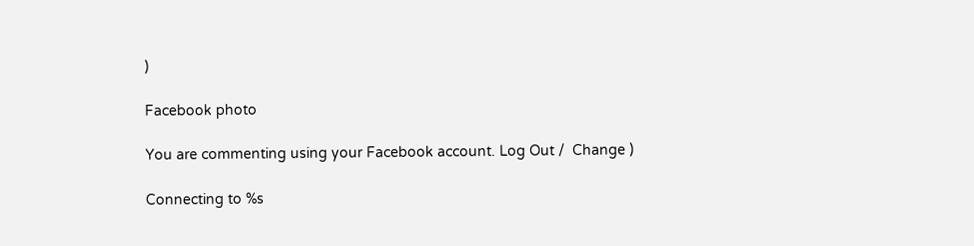)

Facebook photo

You are commenting using your Facebook account. Log Out /  Change )

Connecting to %s